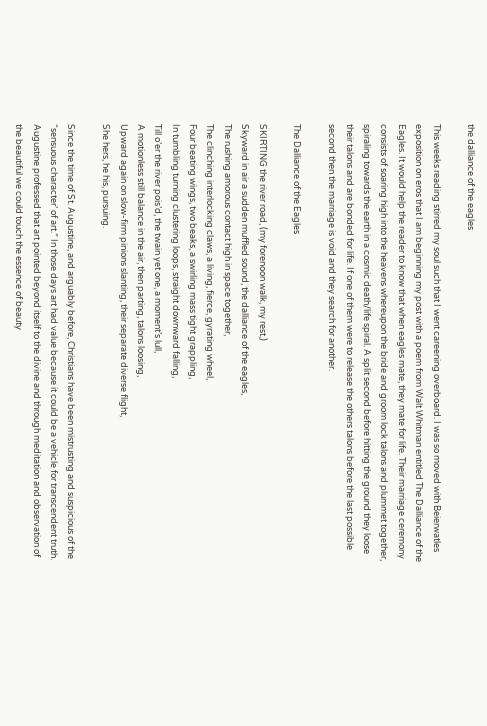the dalliance of the eagles

This weeks reading stirred my soul such that I went careening overboard. I was so moved with Beierwatles exposition on eros that I am beginning my post with a poem from Walt Whitman entitled The Dalliance of the Eagles. It would help the reader to know that when eagles mate, they mate for life. Their marriage ceremony consists of soaring high into the heavens whereupon the bride and groom lock talons and plummet together, spiraling towards the earth in a cosmic death/life spiral. A split second before hitting the ground they loose their talons and are bonded for life. If one of them were to release the others talons before the last possible second then the marriage is void and they search for another.

The Dalliance of the Eagles

SKIRTING the river road, (my forenoon walk, my rest,)
Skyward in air a sudden muffled sound, the dalliance of the eagles,
The rushing amorous contact high in space together,
The clinching interlocking claws, a living, fierce, gyrating wheel,
Four beating wings, two beaks, a swirling mass tight grappling,
In tumbling turning clustering loops, straight downward falling,
Till o’er the river pois’d, the twain yet one, a moment’s lull,
A motionless still balance in the air, then parting, talons loosing,
Upward again on slow-firm pinions slanting, their separate diverse flight,
She hers, he his, pursuing.

Since the time of St. Augustine, and arguably before, Christians have been mistrusting and suspicious of the “sensuous character’ of art.” In those days art had value because it could be a vehicle for transcendent truth. Augustine professed that art pointed beyond itself to the divine and through meditation and observation of the beautiful we could touch the essence of beauty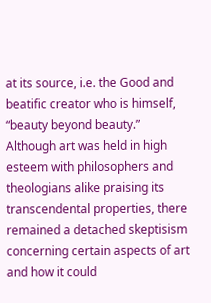at its source, i.e. the Good and beatific creator who is himself, “beauty beyond beauty.” Although art was held in high esteem with philosophers and theologians alike praising its transcendental properties, there remained a detached skeptisism concerning certain aspects of art and how it could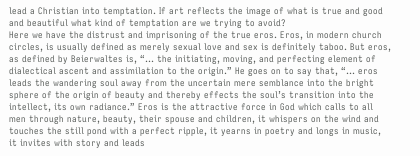lead a Christian into temptation. If art reflects the image of what is true and good and beautiful what kind of temptation are we trying to avoid?
Here we have the distrust and imprisoning of the true eros. Eros, in modern church circles, is usually defined as merely sexual love and sex is definitely taboo. But eros, as defined by Beierwaltes is, “… the initiating, moving, and perfecting element of dialectical ascent and assimilation to the origin.” He goes on to say that, “… eros leads the wandering soul away from the uncertain mere semblance into the bright sphere of the origin of beauty and thereby effects the soul’s transition into the intellect, its own radiance.” Eros is the attractive force in God which calls to all men through nature, beauty, their spouse and children, it whispers on the wind and touches the still pond with a perfect ripple, it yearns in poetry and longs in music, it invites with story and leads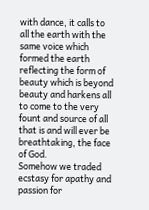with dance, it calls to all the earth with the same voice which formed the earth reflecting the form of beauty which is beyond beauty and harkens all to come to the very fount and source of all that is and will ever be breathtaking, the face of God.
Somehow we traded ecstasy for apathy and passion for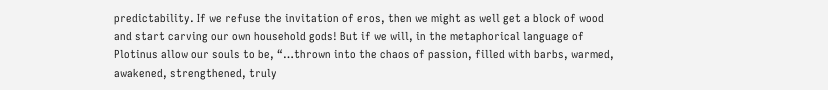predictability. If we refuse the invitation of eros, then we might as well get a block of wood and start carving our own household gods! But if we will, in the metaphorical language of Plotinus allow our souls to be, “…thrown into the chaos of passion, filled with barbs, warmed, awakened, strengthened, truly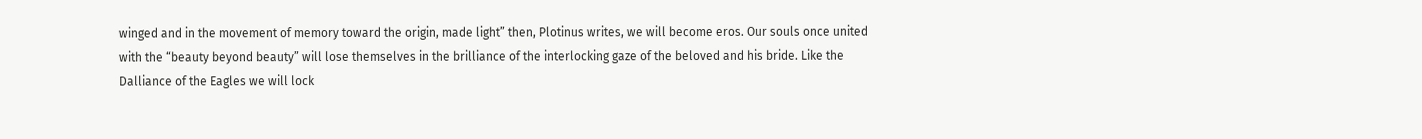winged and in the movement of memory toward the origin, made light” then, Plotinus writes, we will become eros. Our souls once united with the “beauty beyond beauty” will lose themselves in the brilliance of the interlocking gaze of the beloved and his bride. Like the Dalliance of the Eagles we will lock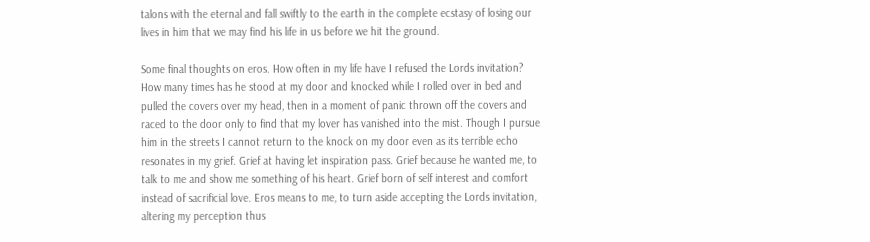talons with the eternal and fall swiftly to the earth in the complete ecstasy of losing our lives in him that we may find his life in us before we hit the ground.

Some final thoughts on eros. How often in my life have I refused the Lords invitation? How many times has he stood at my door and knocked while I rolled over in bed and pulled the covers over my head, then in a moment of panic thrown off the covers and raced to the door only to find that my lover has vanished into the mist. Though I pursue him in the streets I cannot return to the knock on my door even as its terrible echo resonates in my grief. Grief at having let inspiration pass. Grief because he wanted me, to talk to me and show me something of his heart. Grief born of self interest and comfort instead of sacrificial love. Eros means to me, to turn aside accepting the Lords invitation, altering my perception thus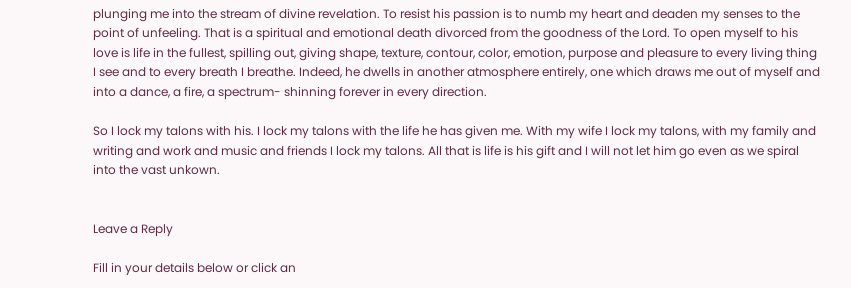plunging me into the stream of divine revelation. To resist his passion is to numb my heart and deaden my senses to the point of unfeeling. That is a spiritual and emotional death divorced from the goodness of the Lord. To open myself to his love is life in the fullest, spilling out, giving shape, texture, contour, color, emotion, purpose and pleasure to every living thing I see and to every breath I breathe. Indeed, he dwells in another atmosphere entirely, one which draws me out of myself and into a dance, a fire, a spectrum- shinning forever in every direction.

So I lock my talons with his. I lock my talons with the life he has given me. With my wife I lock my talons, with my family and writing and work and music and friends I lock my talons. All that is life is his gift and I will not let him go even as we spiral into the vast unkown.


Leave a Reply

Fill in your details below or click an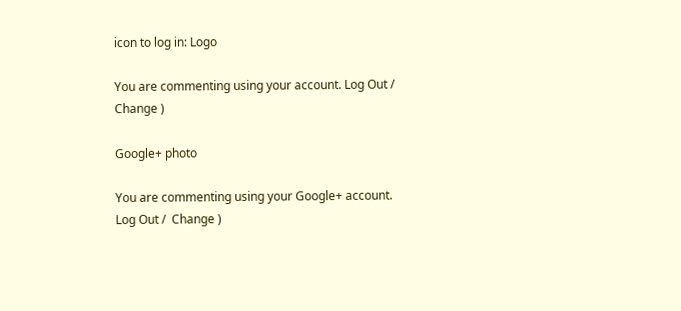icon to log in: Logo

You are commenting using your account. Log Out /  Change )

Google+ photo

You are commenting using your Google+ account. Log Out /  Change )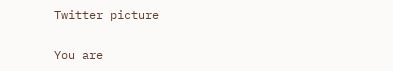Twitter picture

You are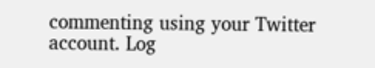commenting using your Twitter account. Log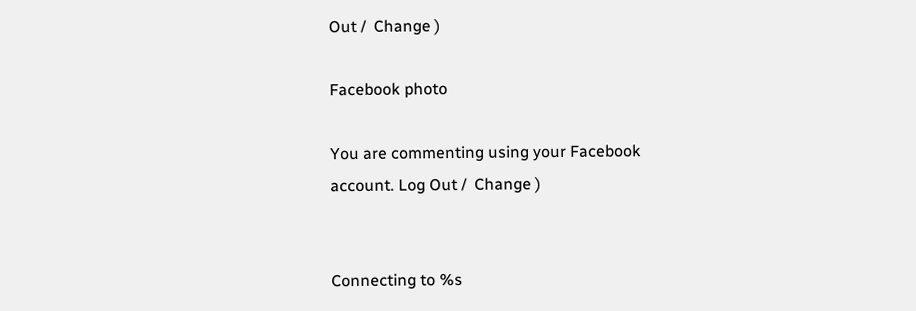Out /  Change )

Facebook photo

You are commenting using your Facebook account. Log Out /  Change )


Connecting to %s